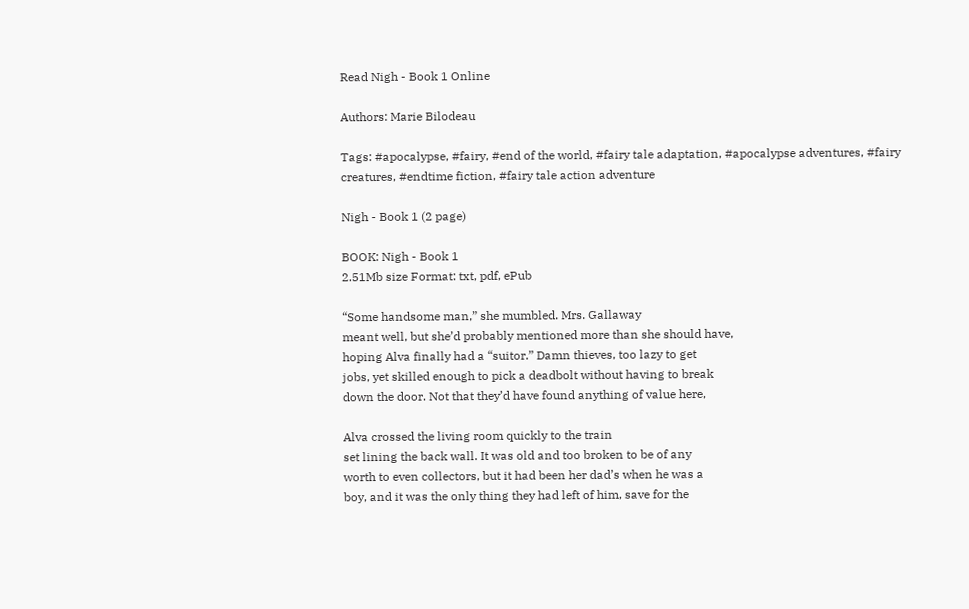Read Nigh - Book 1 Online

Authors: Marie Bilodeau

Tags: #apocalypse, #fairy, #end of the world, #fairy tale adaptation, #apocalypse adventures, #fairy creatures, #endtime fiction, #fairy tale action adventure

Nigh - Book 1 (2 page)

BOOK: Nigh - Book 1
2.51Mb size Format: txt, pdf, ePub

“Some handsome man,” she mumbled. Mrs. Gallaway
meant well, but she’d probably mentioned more than she should have,
hoping Alva finally had a “suitor.” Damn thieves, too lazy to get
jobs, yet skilled enough to pick a deadbolt without having to break
down the door. Not that they’d have found anything of value here,

Alva crossed the living room quickly to the train
set lining the back wall. It was old and too broken to be of any
worth to even collectors, but it had been her dad’s when he was a
boy, and it was the only thing they had left of him, save for the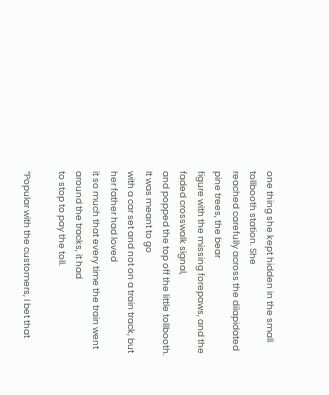one thing she kept hidden in the small tollbooth station. She
reached carefully across the dilapidated pine trees, the bear
figure with the missing forepaws, and the faded crosswalk signal,
and popped the top off the little tollbooth. It was meant to go
with a car set and not on a train track, but her father had loved
it so much that every time the train went around the tracks, it had
to stop to pay the toll.

“Popular with the customers, I bet that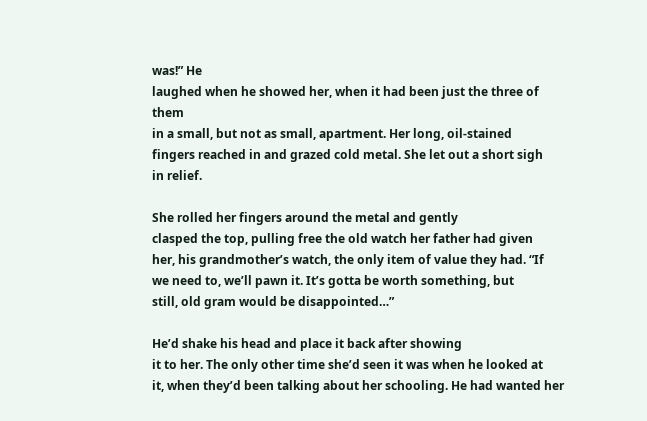was!” He
laughed when he showed her, when it had been just the three of them
in a small, but not as small, apartment. Her long, oil-stained
fingers reached in and grazed cold metal. She let out a short sigh
in relief.

She rolled her fingers around the metal and gently
clasped the top, pulling free the old watch her father had given
her, his grandmother’s watch, the only item of value they had. “If
we need to, we’ll pawn it. It’s gotta be worth something, but
still, old gram would be disappointed…”

He’d shake his head and place it back after showing
it to her. The only other time she’d seen it was when he looked at
it, when they’d been talking about her schooling. He had wanted her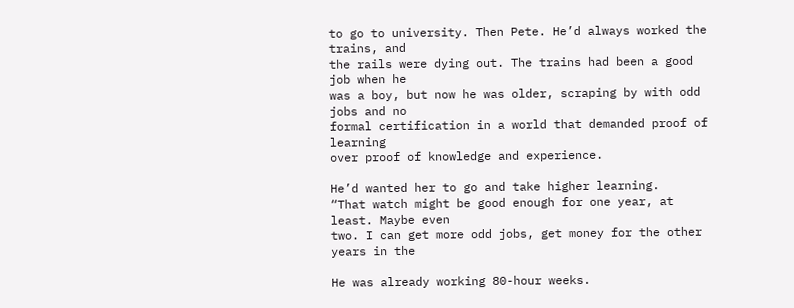to go to university. Then Pete. He’d always worked the trains, and
the rails were dying out. The trains had been a good job when he
was a boy, but now he was older, scraping by with odd jobs and no
formal certification in a world that demanded proof of learning
over proof of knowledge and experience.

He’d wanted her to go and take higher learning.
“That watch might be good enough for one year, at least. Maybe even
two. I can get more odd jobs, get money for the other years in the

He was already working 80-hour weeks.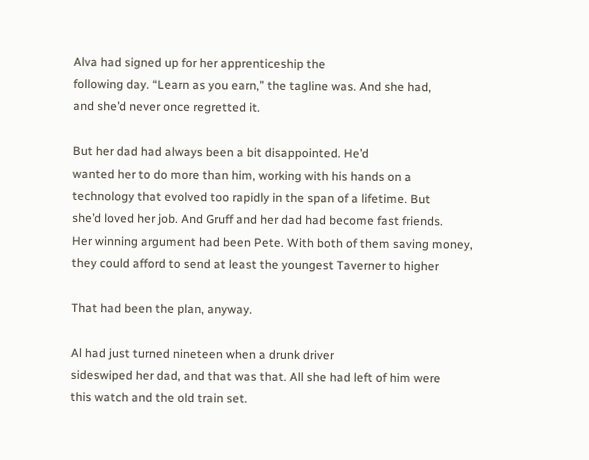Alva had signed up for her apprenticeship the
following day. “Learn as you earn,” the tagline was. And she had,
and she’d never once regretted it.

But her dad had always been a bit disappointed. He’d
wanted her to do more than him, working with his hands on a
technology that evolved too rapidly in the span of a lifetime. But
she’d loved her job. And Gruff and her dad had become fast friends.
Her winning argument had been Pete. With both of them saving money,
they could afford to send at least the youngest Taverner to higher

That had been the plan, anyway.

Al had just turned nineteen when a drunk driver
sideswiped her dad, and that was that. All she had left of him were
this watch and the old train set.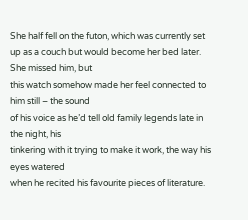She half fell on the futon, which was currently set
up as a couch but would become her bed later. She missed him, but
this watch somehow made her feel connected to him still – the sound
of his voice as he’d tell old family legends late in the night, his
tinkering with it trying to make it work, the way his eyes watered
when he recited his favourite pieces of literature.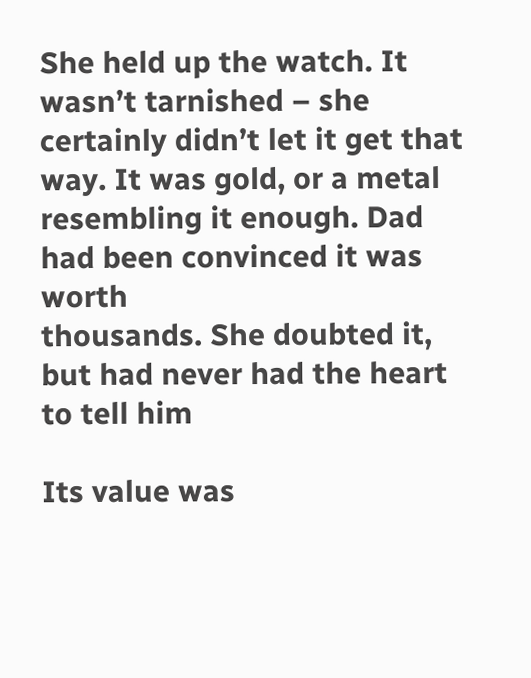She held up the watch. It wasn’t tarnished – she
certainly didn’t let it get that way. It was gold, or a metal
resembling it enough. Dad had been convinced it was worth
thousands. She doubted it, but had never had the heart to tell him

Its value was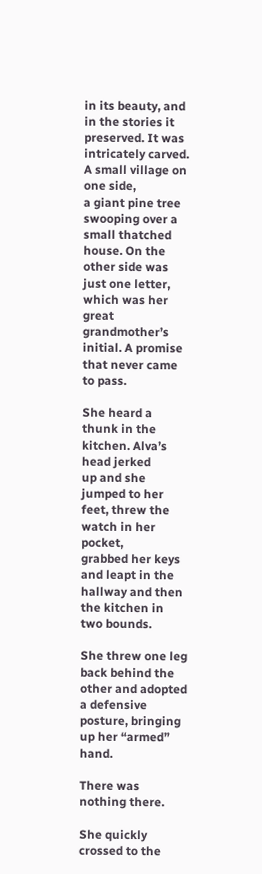in its beauty, and in the stories it
preserved. It was intricately carved. A small village on one side,
a giant pine tree swooping over a small thatched house. On the
other side was just one letter, which was her great grandmother’s
initial. A promise that never came to pass.

She heard a thunk in the kitchen. Alva’s head jerked
up and she jumped to her feet, threw the watch in her pocket,
grabbed her keys and leapt in the hallway and then the kitchen in
two bounds.

She threw one leg back behind the other and adopted
a defensive posture, bringing up her “armed” hand.

There was nothing there.

She quickly crossed to the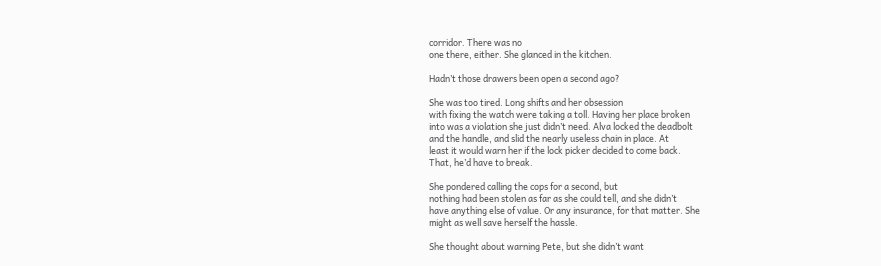corridor. There was no
one there, either. She glanced in the kitchen.

Hadn’t those drawers been open a second ago?

She was too tired. Long shifts and her obsession
with fixing the watch were taking a toll. Having her place broken
into was a violation she just didn’t need. Alva locked the deadbolt
and the handle, and slid the nearly useless chain in place. At
least it would warn her if the lock picker decided to come back.
That, he’d have to break.

She pondered calling the cops for a second, but
nothing had been stolen as far as she could tell, and she didn’t
have anything else of value. Or any insurance, for that matter. She
might as well save herself the hassle.

She thought about warning Pete, but she didn’t want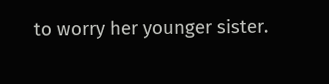to worry her younger sister.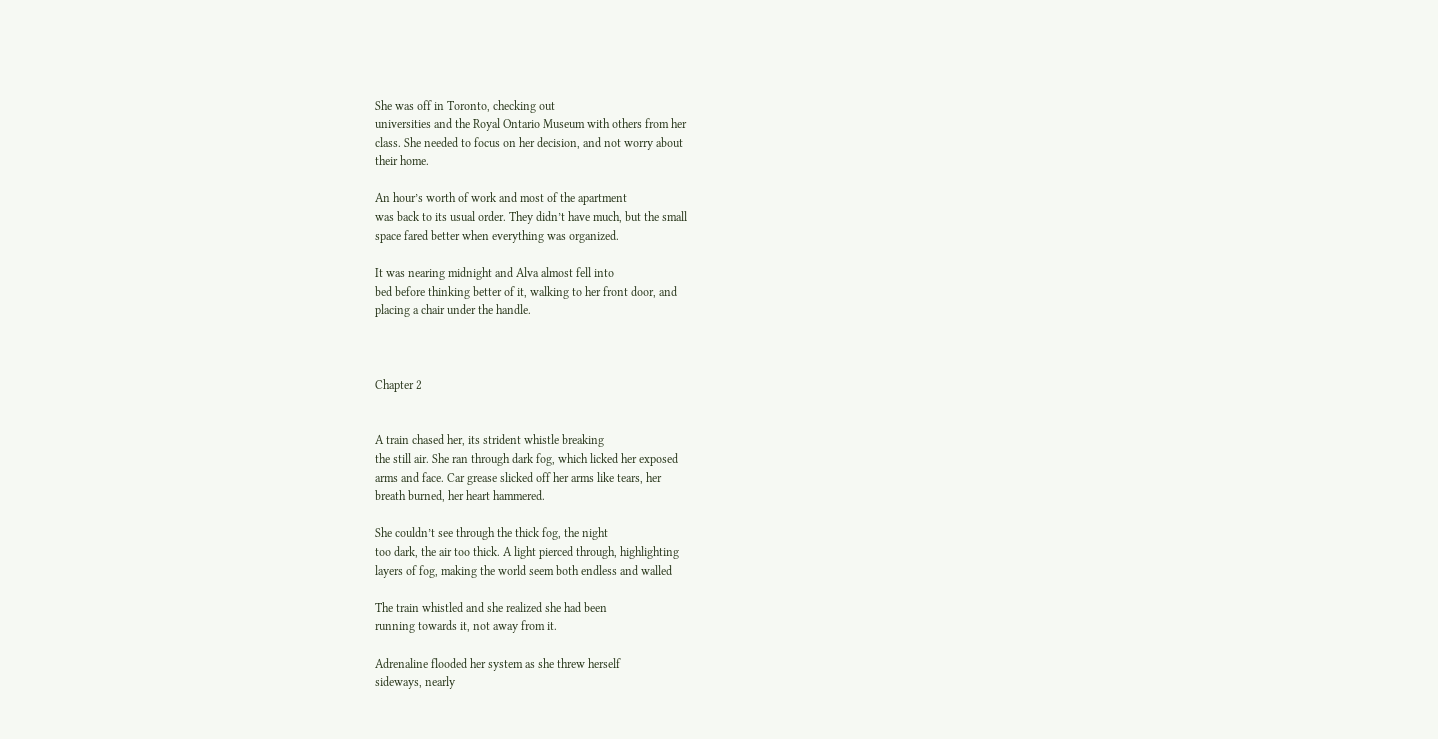She was off in Toronto, checking out
universities and the Royal Ontario Museum with others from her
class. She needed to focus on her decision, and not worry about
their home.

An hour’s worth of work and most of the apartment
was back to its usual order. They didn’t have much, but the small
space fared better when everything was organized.

It was nearing midnight and Alva almost fell into
bed before thinking better of it, walking to her front door, and
placing a chair under the handle.



Chapter 2


A train chased her, its strident whistle breaking
the still air. She ran through dark fog, which licked her exposed
arms and face. Car grease slicked off her arms like tears, her
breath burned, her heart hammered.

She couldn’t see through the thick fog, the night
too dark, the air too thick. A light pierced through, highlighting
layers of fog, making the world seem both endless and walled

The train whistled and she realized she had been
running towards it, not away from it.

Adrenaline flooded her system as she threw herself
sideways, nearly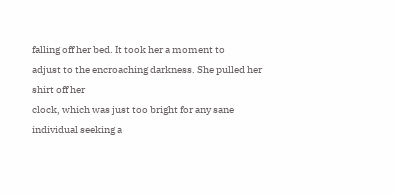falling off her bed. It took her a moment to
adjust to the encroaching darkness. She pulled her shirt off her
clock, which was just too bright for any sane individual seeking a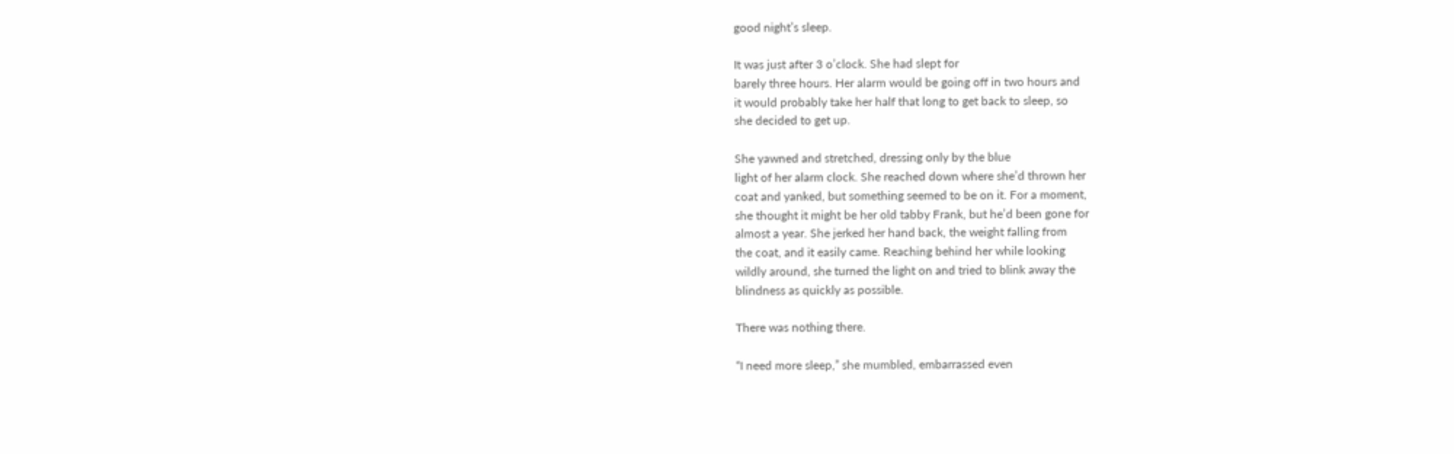good night’s sleep.

It was just after 3 o’clock. She had slept for
barely three hours. Her alarm would be going off in two hours and
it would probably take her half that long to get back to sleep, so
she decided to get up.

She yawned and stretched, dressing only by the blue
light of her alarm clock. She reached down where she’d thrown her
coat and yanked, but something seemed to be on it. For a moment,
she thought it might be her old tabby Frank, but he’d been gone for
almost a year. She jerked her hand back, the weight falling from
the coat, and it easily came. Reaching behind her while looking
wildly around, she turned the light on and tried to blink away the
blindness as quickly as possible.

There was nothing there.

“I need more sleep,” she mumbled, embarrassed even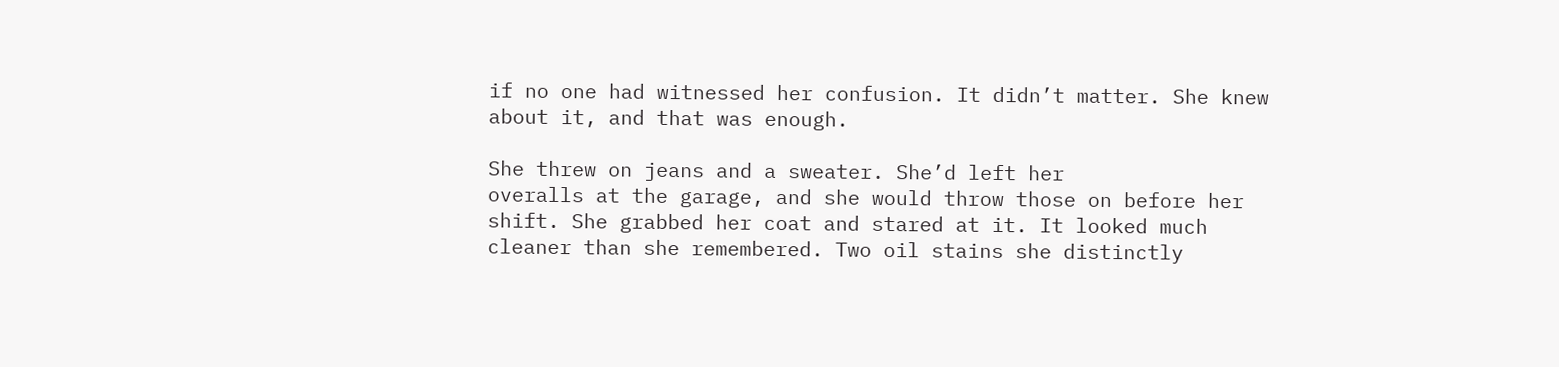if no one had witnessed her confusion. It didn’t matter. She knew
about it, and that was enough.

She threw on jeans and a sweater. She’d left her
overalls at the garage, and she would throw those on before her
shift. She grabbed her coat and stared at it. It looked much
cleaner than she remembered. Two oil stains she distinctly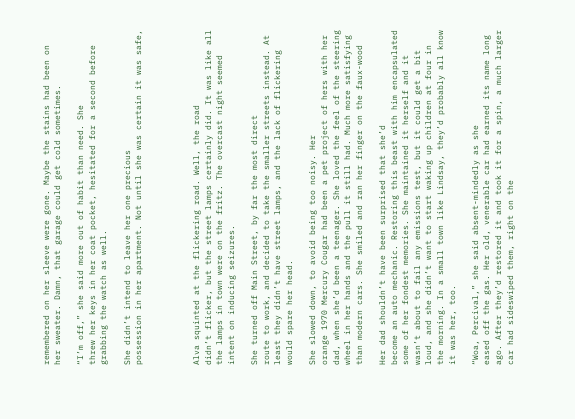remembered on her sleeve were gone. Maybe the stains had been on
her sweater. Damn, that garage could get cold sometimes.

“I’m off,” she said more out of habit than need. She
threw her keys in her coat pocket, hesitated for a second before
grabbing the watch as well.

She didn’t intend to leave her one precious
possession in her apartment. Not until she was certain it was safe,




Alva squinted at the flickering road. Well, the road
didn’t flicker, but the street lamps certainly did. It was like all
the lamps in town were on the fritz. The overcast night seemed
intent on inducing seizures.

She turned off Main Street, by far the most direct
route to work, and decided to take the smaller streets instead. At
least they didn’t have street lamps, and the lack of flickering
would spare her head.

She slowed down, to avoid being too noisy. Her
orange 1970 Mercury Cougar had been a pet project of hers with her
dad, when she’d been a teenager. She loved the feel of the steering
wheel in her hands and the pull it still had. Much more satisfying
than modern cars. She smiled and ran her finger on the faux-wood

Her dad shouldn’t have been surprised that she’d
become an auto mechanic. Restoring this beast with him encapsulated
some of her fondest memories. She maintained it herself and it
wasn’t about to fail any emissions test, but it could get a bit
loud, and she didn’t want to start waking up children at four in
the morning. In a small town like Lindsay, they’d probably all know
it was her, too.

“Woa, Percival,” she said absent-mindedly as she
eased off the gas. Her old, venerable car had earned its name long
ago. After they’d restored it and took it for a spin, a much larger
car had sideswiped them, right on the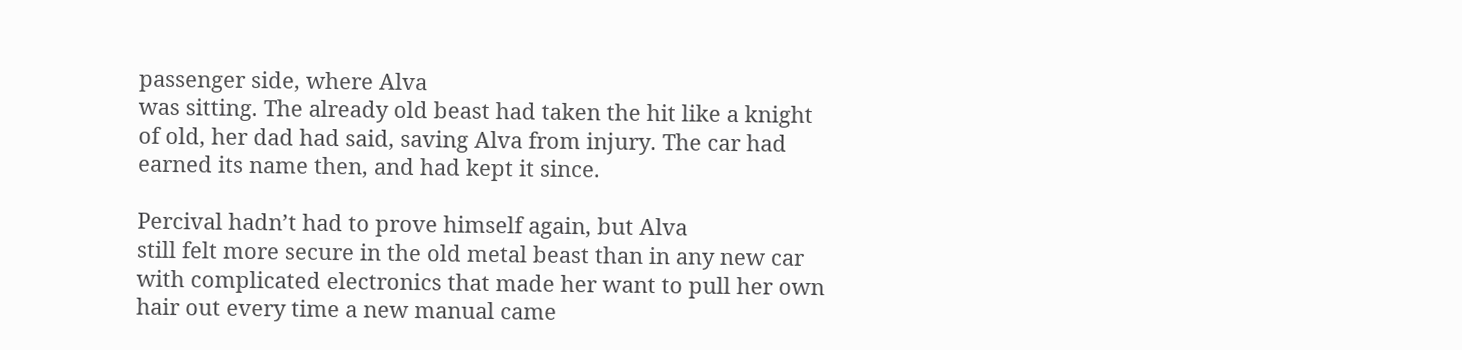passenger side, where Alva
was sitting. The already old beast had taken the hit like a knight
of old, her dad had said, saving Alva from injury. The car had
earned its name then, and had kept it since.

Percival hadn’t had to prove himself again, but Alva
still felt more secure in the old metal beast than in any new car
with complicated electronics that made her want to pull her own
hair out every time a new manual came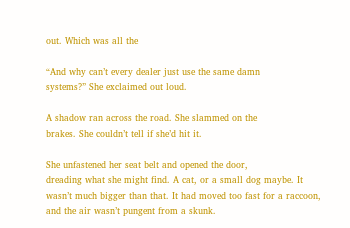out. Which was all the

“And why can’t every dealer just use the same damn
systems?” She exclaimed out loud.

A shadow ran across the road. She slammed on the
brakes. She couldn’t tell if she’d hit it.

She unfastened her seat belt and opened the door,
dreading what she might find. A cat, or a small dog maybe. It
wasn’t much bigger than that. It had moved too fast for a raccoon,
and the air wasn’t pungent from a skunk.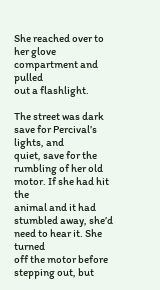She reached over to her glove compartment and pulled
out a flashlight.

The street was dark save for Percival’s lights, and
quiet, save for the rumbling of her old motor. If she had hit the
animal and it had stumbled away, she’d need to hear it. She turned
off the motor before stepping out, but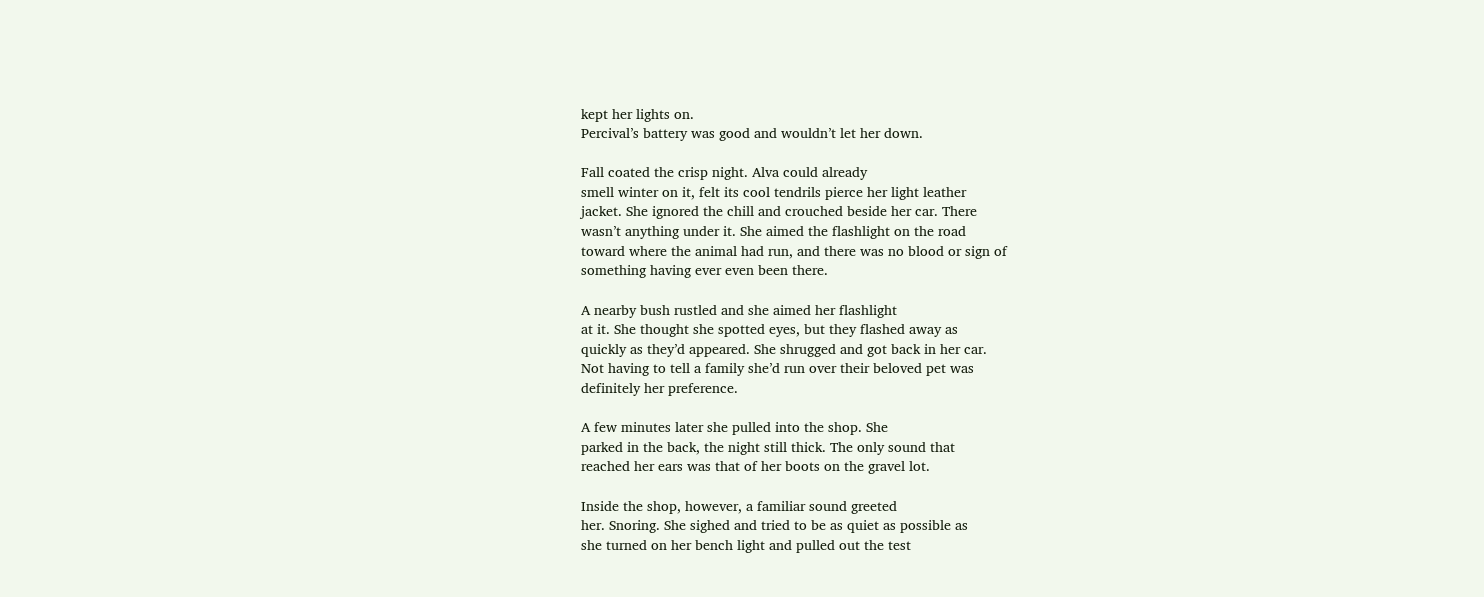kept her lights on.
Percival’s battery was good and wouldn’t let her down.

Fall coated the crisp night. Alva could already
smell winter on it, felt its cool tendrils pierce her light leather
jacket. She ignored the chill and crouched beside her car. There
wasn’t anything under it. She aimed the flashlight on the road
toward where the animal had run, and there was no blood or sign of
something having ever even been there.

A nearby bush rustled and she aimed her flashlight
at it. She thought she spotted eyes, but they flashed away as
quickly as they’d appeared. She shrugged and got back in her car.
Not having to tell a family she’d run over their beloved pet was
definitely her preference.

A few minutes later she pulled into the shop. She
parked in the back, the night still thick. The only sound that
reached her ears was that of her boots on the gravel lot.

Inside the shop, however, a familiar sound greeted
her. Snoring. She sighed and tried to be as quiet as possible as
she turned on her bench light and pulled out the test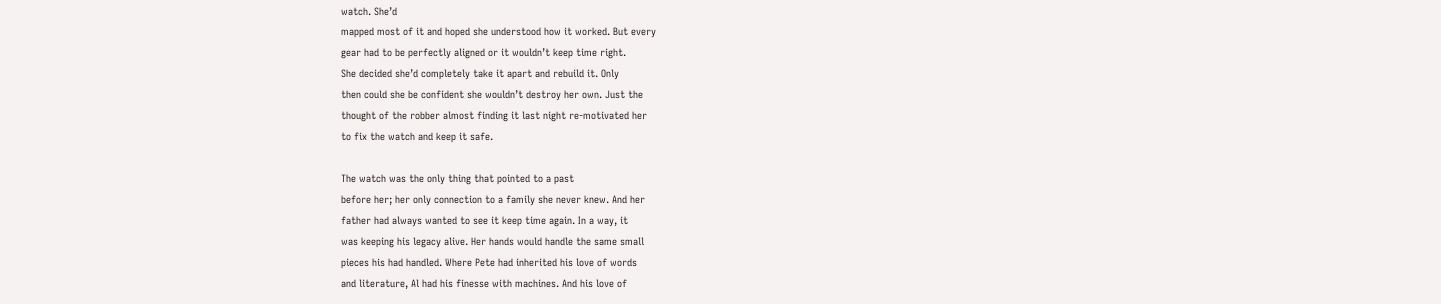watch. She’d
mapped most of it and hoped she understood how it worked. But every
gear had to be perfectly aligned or it wouldn’t keep time right.
She decided she’d completely take it apart and rebuild it. Only
then could she be confident she wouldn’t destroy her own. Just the
thought of the robber almost finding it last night re-motivated her
to fix the watch and keep it safe.

The watch was the only thing that pointed to a past
before her; her only connection to a family she never knew. And her
father had always wanted to see it keep time again. In a way, it
was keeping his legacy alive. Her hands would handle the same small
pieces his had handled. Where Pete had inherited his love of words
and literature, Al had his finesse with machines. And his love of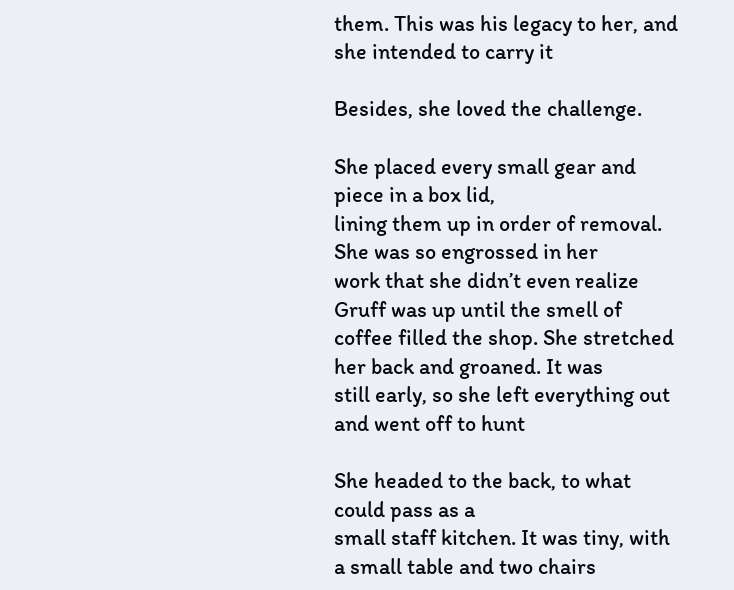them. This was his legacy to her, and she intended to carry it

Besides, she loved the challenge.

She placed every small gear and piece in a box lid,
lining them up in order of removal. She was so engrossed in her
work that she didn’t even realize Gruff was up until the smell of
coffee filled the shop. She stretched her back and groaned. It was
still early, so she left everything out and went off to hunt

She headed to the back, to what could pass as a
small staff kitchen. It was tiny, with a small table and two chairs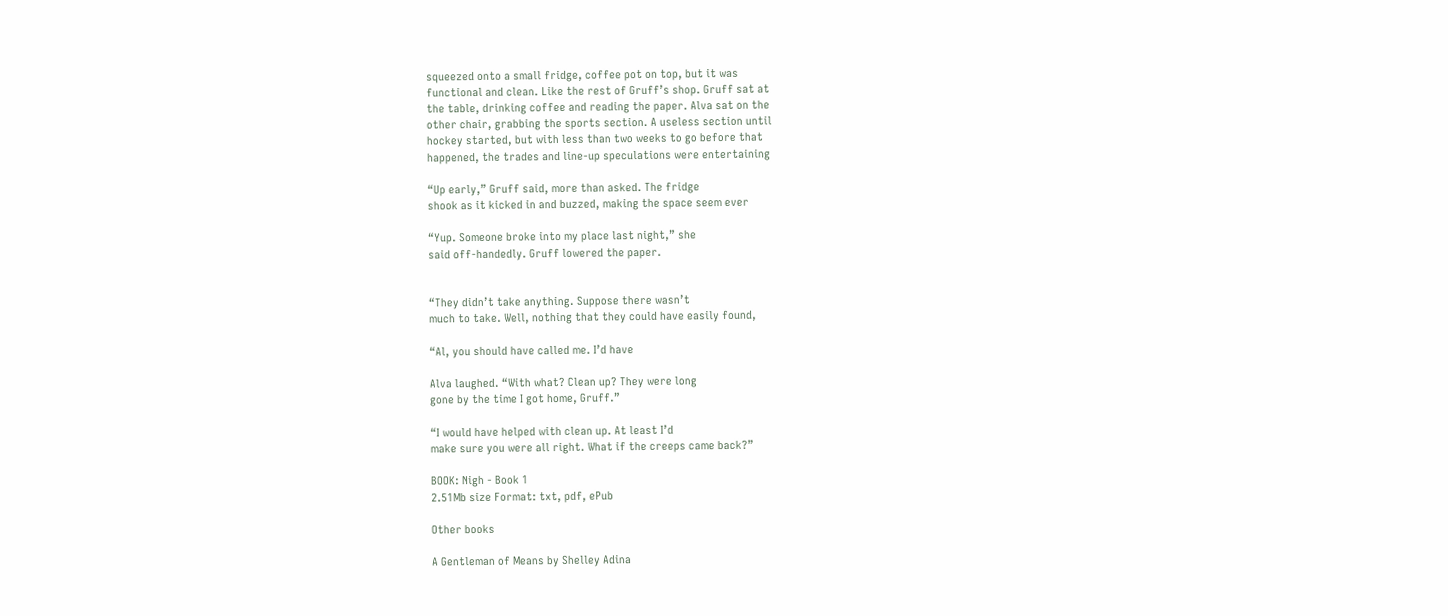squeezed onto a small fridge, coffee pot on top, but it was
functional and clean. Like the rest of Gruff’s shop. Gruff sat at
the table, drinking coffee and reading the paper. Alva sat on the
other chair, grabbing the sports section. A useless section until
hockey started, but with less than two weeks to go before that
happened, the trades and line-up speculations were entertaining

“Up early,” Gruff said, more than asked. The fridge
shook as it kicked in and buzzed, making the space seem ever

“Yup. Someone broke into my place last night,” she
said off-handedly. Gruff lowered the paper.


“They didn’t take anything. Suppose there wasn’t
much to take. Well, nothing that they could have easily found,

“Al, you should have called me. I’d have

Alva laughed. “With what? Clean up? They were long
gone by the time I got home, Gruff.”

“I would have helped with clean up. At least I’d
make sure you were all right. What if the creeps came back?”

BOOK: Nigh - Book 1
2.51Mb size Format: txt, pdf, ePub

Other books

A Gentleman of Means by Shelley Adina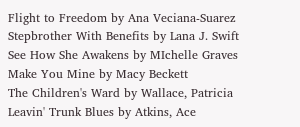Flight to Freedom by Ana Veciana-Suarez
Stepbrother With Benefits by Lana J. Swift
See How She Awakens by MIchelle Graves
Make You Mine by Macy Beckett
The Children's Ward by Wallace, Patricia
Leavin' Trunk Blues by Atkins, Ace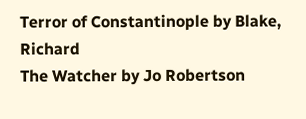Terror of Constantinople by Blake, Richard
The Watcher by Jo Robertson